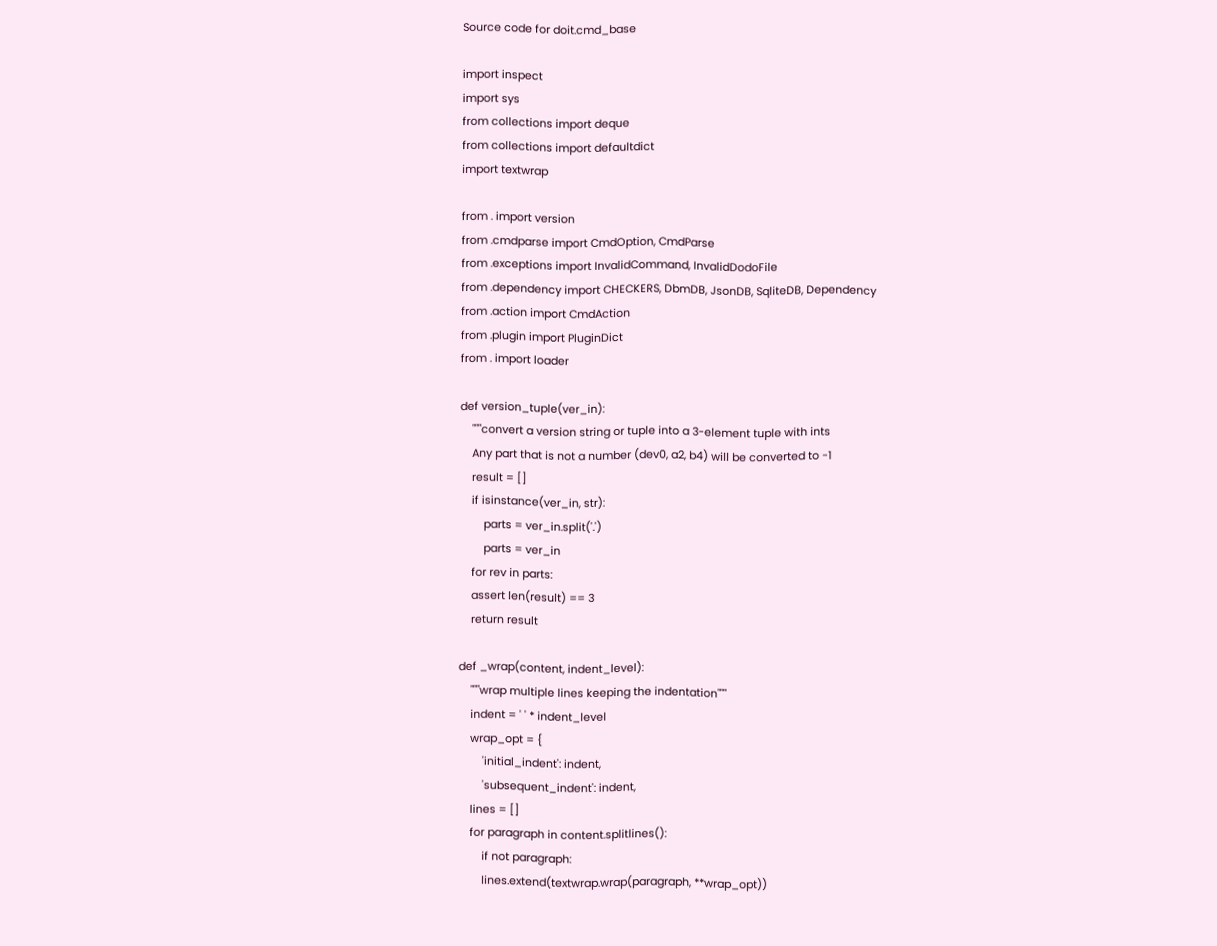Source code for doit.cmd_base

import inspect
import sys
from collections import deque
from collections import defaultdict
import textwrap

from . import version
from .cmdparse import CmdOption, CmdParse
from .exceptions import InvalidCommand, InvalidDodoFile
from .dependency import CHECKERS, DbmDB, JsonDB, SqliteDB, Dependency
from .action import CmdAction
from .plugin import PluginDict
from . import loader

def version_tuple(ver_in):
    """convert a version string or tuple into a 3-element tuple with ints
    Any part that is not a number (dev0, a2, b4) will be converted to -1
    result = []
    if isinstance(ver_in, str):
        parts = ver_in.split('.')
        parts = ver_in
    for rev in parts:
    assert len(result) == 3
    return result

def _wrap(content, indent_level):
    """wrap multiple lines keeping the indentation"""
    indent = ' ' * indent_level
    wrap_opt = {
        'initial_indent': indent,
        'subsequent_indent': indent,
    lines = []
    for paragraph in content.splitlines():
        if not paragraph:
        lines.extend(textwrap.wrap(paragraph, **wrap_opt))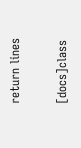return lines

[docs]class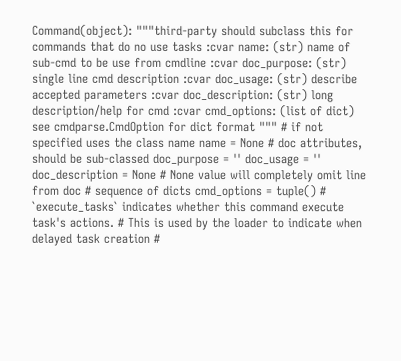Command(object): """third-party should subclass this for commands that do no use tasks :cvar name: (str) name of sub-cmd to be use from cmdline :cvar doc_purpose: (str) single line cmd description :cvar doc_usage: (str) describe accepted parameters :cvar doc_description: (str) long description/help for cmd :cvar cmd_options: (list of dict) see cmdparse.CmdOption for dict format """ # if not specified uses the class name name = None # doc attributes, should be sub-classed doc_purpose = '' doc_usage = '' doc_description = None # None value will completely omit line from doc # sequence of dicts cmd_options = tuple() # `execute_tasks` indicates whether this command execute task's actions. # This is used by the loader to indicate when delayed task creation #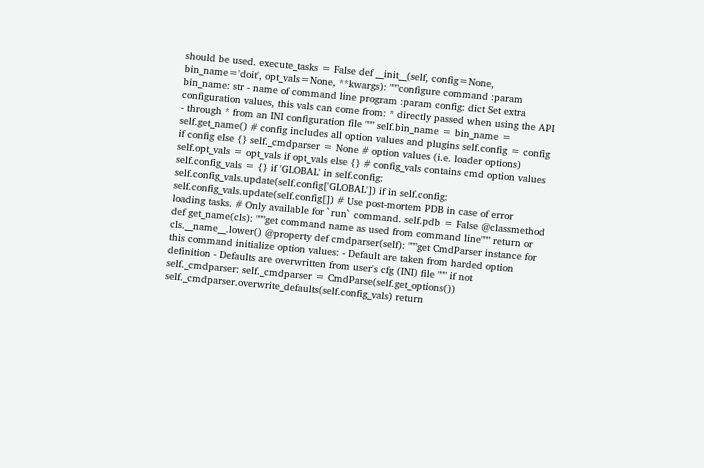should be used. execute_tasks = False def __init__(self, config=None, bin_name='doit', opt_vals=None, **kwargs): """configure command :param bin_name: str - name of command line program :param config: dict Set extra configuration values, this vals can come from: * directly passed when using the API - through * from an INI configuration file """ self.bin_name = bin_name = self.get_name() # config includes all option values and plugins self.config = config if config else {} self._cmdparser = None # option values (i.e. loader options) self.opt_vals = opt_vals if opt_vals else {} # config_vals contains cmd option values self.config_vals = {} if 'GLOBAL' in self.config: self.config_vals.update(self.config['GLOBAL']) if in self.config: self.config_vals.update(self.config[]) # Use post-mortem PDB in case of error loading tasks. # Only available for `run` command. self.pdb = False @classmethod def get_name(cls): """get command name as used from command line""" return or cls.__name__.lower() @property def cmdparser(self): """get CmdParser instance for this command initialize option values: - Default are taken from harded option definition - Defaults are overwritten from user's cfg (INI) file """ if not self._cmdparser: self._cmdparser = CmdParse(self.get_options()) self._cmdparser.overwrite_defaults(self.config_vals) return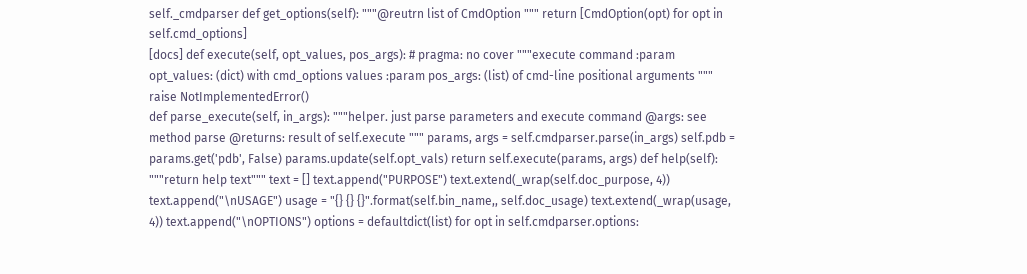self._cmdparser def get_options(self): """@reutrn list of CmdOption """ return [CmdOption(opt) for opt in self.cmd_options]
[docs] def execute(self, opt_values, pos_args): # pragma: no cover """execute command :param opt_values: (dict) with cmd_options values :param pos_args: (list) of cmd-line positional arguments """ raise NotImplementedError()
def parse_execute(self, in_args): """helper. just parse parameters and execute command @args: see method parse @returns: result of self.execute """ params, args = self.cmdparser.parse(in_args) self.pdb = params.get('pdb', False) params.update(self.opt_vals) return self.execute(params, args) def help(self): """return help text""" text = [] text.append("PURPOSE") text.extend(_wrap(self.doc_purpose, 4)) text.append("\nUSAGE") usage = "{} {} {}".format(self.bin_name,, self.doc_usage) text.extend(_wrap(usage, 4)) text.append("\nOPTIONS") options = defaultdict(list) for opt in self.cmdparser.options: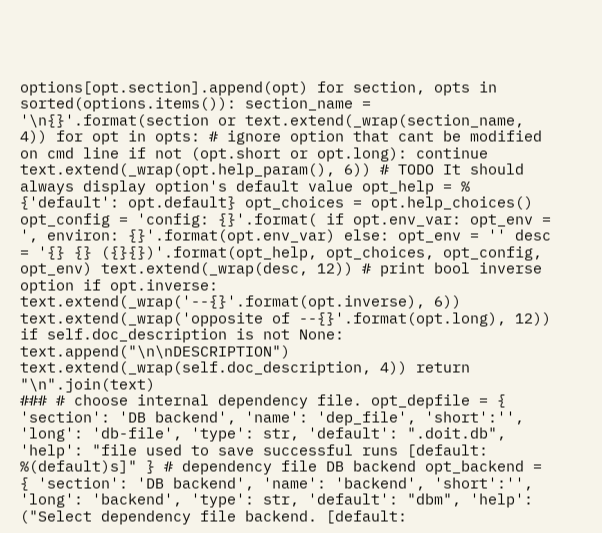options[opt.section].append(opt) for section, opts in sorted(options.items()): section_name = '\n{}'.format(section or text.extend(_wrap(section_name, 4)) for opt in opts: # ignore option that cant be modified on cmd line if not (opt.short or opt.long): continue text.extend(_wrap(opt.help_param(), 6)) # TODO It should always display option's default value opt_help = % {'default': opt.default} opt_choices = opt.help_choices() opt_config = 'config: {}'.format( if opt.env_var: opt_env = ', environ: {}'.format(opt.env_var) else: opt_env = '' desc = '{} {} ({}{})'.format(opt_help, opt_choices, opt_config, opt_env) text.extend(_wrap(desc, 12)) # print bool inverse option if opt.inverse: text.extend(_wrap('--{}'.format(opt.inverse), 6)) text.extend(_wrap('opposite of --{}'.format(opt.long), 12)) if self.doc_description is not None: text.append("\n\nDESCRIPTION") text.extend(_wrap(self.doc_description, 4)) return "\n".join(text)
### # choose internal dependency file. opt_depfile = { 'section': 'DB backend', 'name': 'dep_file', 'short':'', 'long': 'db-file', 'type': str, 'default': ".doit.db", 'help': "file used to save successful runs [default: %(default)s]" } # dependency file DB backend opt_backend = { 'section': 'DB backend', 'name': 'backend', 'short':'', 'long': 'backend', 'type': str, 'default': "dbm", 'help': ("Select dependency file backend. [default: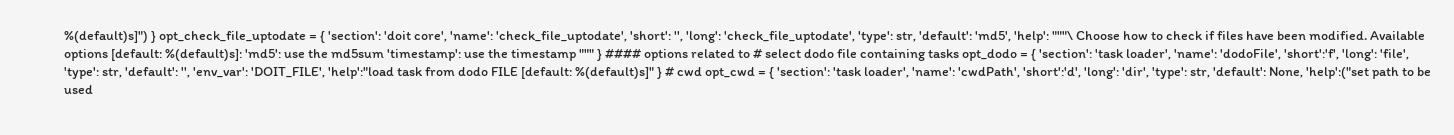%(default)s]") } opt_check_file_uptodate = { 'section': 'doit core', 'name': 'check_file_uptodate', 'short': '', 'long': 'check_file_uptodate', 'type': str, 'default': 'md5', 'help': """\ Choose how to check if files have been modified. Available options [default: %(default)s]: 'md5': use the md5sum 'timestamp': use the timestamp """ } #### options related to # select dodo file containing tasks opt_dodo = { 'section': 'task loader', 'name': 'dodoFile', 'short':'f', 'long': 'file', 'type': str, 'default': '', 'env_var': 'DOIT_FILE', 'help':"load task from dodo FILE [default: %(default)s]" } # cwd opt_cwd = { 'section': 'task loader', 'name': 'cwdPath', 'short':'d', 'long': 'dir', 'type': str, 'default': None, 'help':("set path to be used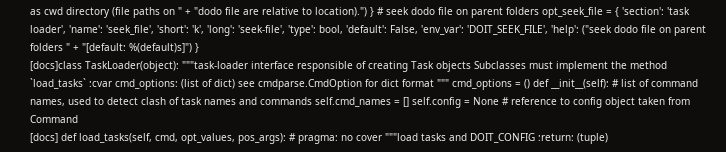as cwd directory (file paths on " + "dodo file are relative to location).") } # seek dodo file on parent folders opt_seek_file = { 'section': 'task loader', 'name': 'seek_file', 'short': 'k', 'long': 'seek-file', 'type': bool, 'default': False, 'env_var': 'DOIT_SEEK_FILE', 'help': ("seek dodo file on parent folders " + "[default: %(default)s]") }
[docs]class TaskLoader(object): """task-loader interface responsible of creating Task objects Subclasses must implement the method `load_tasks` :cvar cmd_options: (list of dict) see cmdparse.CmdOption for dict format """ cmd_options = () def __init__(self): # list of command names, used to detect clash of task names and commands self.cmd_names = [] self.config = None # reference to config object taken from Command
[docs] def load_tasks(self, cmd, opt_values, pos_args): # pragma: no cover """load tasks and DOIT_CONFIG :return: (tuple)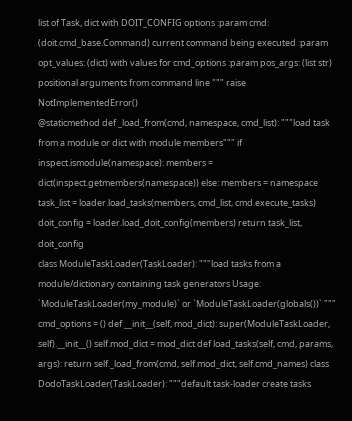list of Task, dict with DOIT_CONFIG options :param cmd: (doit.cmd_base.Command) current command being executed :param opt_values: (dict) with values for cmd_options :param pos_args: (list str) positional arguments from command line """ raise NotImplementedError()
@staticmethod def _load_from(cmd, namespace, cmd_list): """load task from a module or dict with module members""" if inspect.ismodule(namespace): members = dict(inspect.getmembers(namespace)) else: members = namespace task_list = loader.load_tasks(members, cmd_list, cmd.execute_tasks) doit_config = loader.load_doit_config(members) return task_list, doit_config
class ModuleTaskLoader(TaskLoader): """load tasks from a module/dictionary containing task generators Usage: `ModuleTaskLoader(my_module)` or `ModuleTaskLoader(globals())` """ cmd_options = () def __init__(self, mod_dict): super(ModuleTaskLoader, self).__init__() self.mod_dict = mod_dict def load_tasks(self, cmd, params, args): return self._load_from(cmd, self.mod_dict, self.cmd_names) class DodoTaskLoader(TaskLoader): """default task-loader create tasks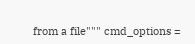from a file""" cmd_options =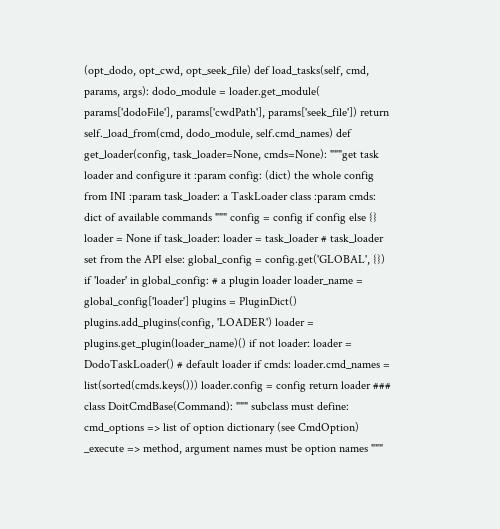(opt_dodo, opt_cwd, opt_seek_file) def load_tasks(self, cmd, params, args): dodo_module = loader.get_module( params['dodoFile'], params['cwdPath'], params['seek_file']) return self._load_from(cmd, dodo_module, self.cmd_names) def get_loader(config, task_loader=None, cmds=None): """get task loader and configure it :param config: (dict) the whole config from INI :param task_loader: a TaskLoader class :param cmds: dict of available commands """ config = config if config else {} loader = None if task_loader: loader = task_loader # task_loader set from the API else: global_config = config.get('GLOBAL', {}) if 'loader' in global_config: # a plugin loader loader_name = global_config['loader'] plugins = PluginDict() plugins.add_plugins(config, 'LOADER') loader = plugins.get_plugin(loader_name)() if not loader: loader = DodoTaskLoader() # default loader if cmds: loader.cmd_names = list(sorted(cmds.keys())) loader.config = config return loader ### class DoitCmdBase(Command): """ subclass must define: cmd_options => list of option dictionary (see CmdOption) _execute => method, argument names must be option names """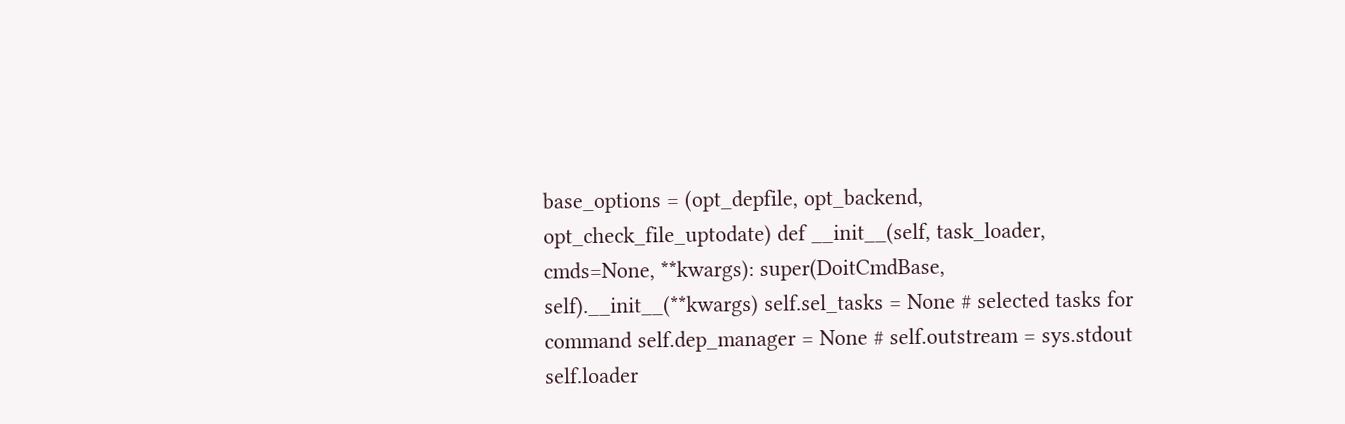base_options = (opt_depfile, opt_backend, opt_check_file_uptodate) def __init__(self, task_loader, cmds=None, **kwargs): super(DoitCmdBase, self).__init__(**kwargs) self.sel_tasks = None # selected tasks for command self.dep_manager = None # self.outstream = sys.stdout self.loader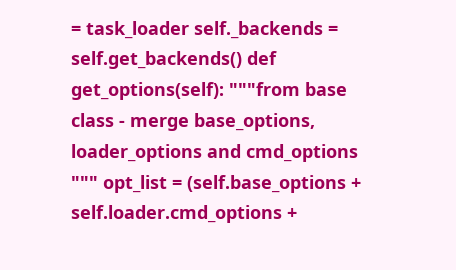= task_loader self._backends = self.get_backends() def get_options(self): """from base class - merge base_options, loader_options and cmd_options """ opt_list = (self.base_options + self.loader.cmd_options +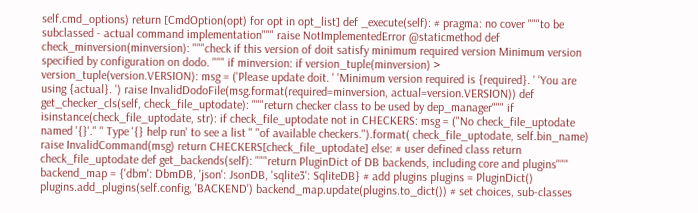self.cmd_options) return [CmdOption(opt) for opt in opt_list] def _execute(self): # pragma: no cover """to be subclassed - actual command implementation""" raise NotImplementedError @staticmethod def check_minversion(minversion): """check if this version of doit satisfy minimum required version Minimum version specified by configuration on dodo. """ if minversion: if version_tuple(minversion) > version_tuple(version.VERSION): msg = ('Please update doit. ' 'Minimum version required is {required}. ' 'You are using {actual}. ') raise InvalidDodoFile(msg.format(required=minversion, actual=version.VERSION)) def get_checker_cls(self, check_file_uptodate): """return checker class to be used by dep_manager""" if isinstance(check_file_uptodate, str): if check_file_uptodate not in CHECKERS: msg = ("No check_file_uptodate named '{}'." " Type '{} help run' to see a list " "of available checkers.").format( check_file_uptodate, self.bin_name) raise InvalidCommand(msg) return CHECKERS[check_file_uptodate] else: # user defined class return check_file_uptodate def get_backends(self): """return PluginDict of DB backends, including core and plugins""" backend_map = {'dbm': DbmDB, 'json': JsonDB, 'sqlite3': SqliteDB} # add plugins plugins = PluginDict() plugins.add_plugins(self.config, 'BACKEND') backend_map.update(plugins.to_dict()) # set choices, sub-classes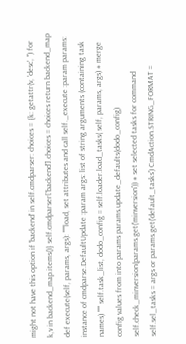might not have this option if 'backend' in self.cmdparser: choices = {k: getattr(v, 'desc', '') for k,v in backend_map.items()} self.cmdparser['backend'].choices = choices return backend_map def execute(self, params, args): """load, set attributes and call self._execute :param params: instance of cmdparse.DefaultUpdate :param args: list of string arguments (containing task names) """ self.task_list, dodo_config = self.loader.load_tasks( self, params, args) # merge config values from into params params.update_defaults(dodo_config) self.check_minversion(params.get('minversion')) # set selected tasks for command self.sel_tasks = args or params.get('default_tasks') CmdAction.STRING_FORMAT =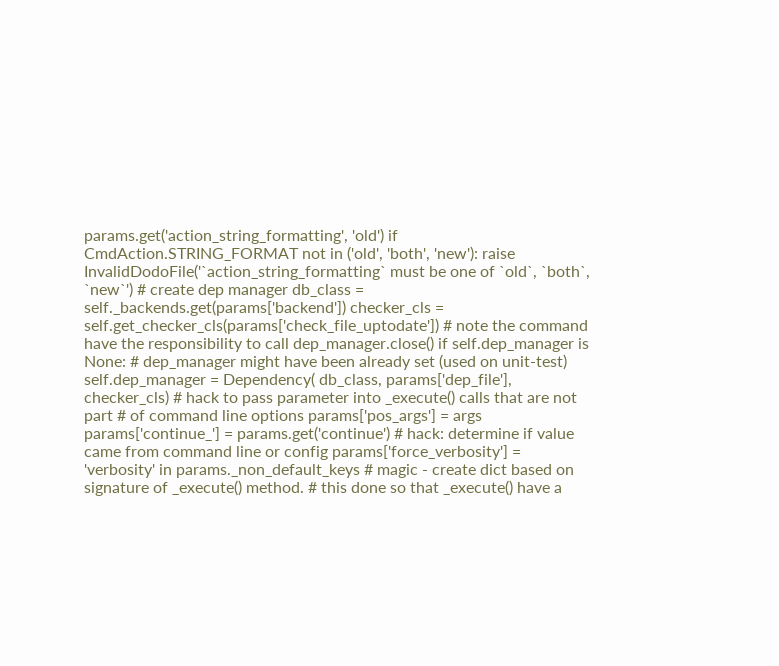params.get('action_string_formatting', 'old') if CmdAction.STRING_FORMAT not in ('old', 'both', 'new'): raise InvalidDodoFile('`action_string_formatting` must be one of `old`, `both`, `new`') # create dep manager db_class = self._backends.get(params['backend']) checker_cls = self.get_checker_cls(params['check_file_uptodate']) # note the command have the responsibility to call dep_manager.close() if self.dep_manager is None: # dep_manager might have been already set (used on unit-test) self.dep_manager = Dependency( db_class, params['dep_file'], checker_cls) # hack to pass parameter into _execute() calls that are not part # of command line options params['pos_args'] = args params['continue_'] = params.get('continue') # hack: determine if value came from command line or config params['force_verbosity'] = 'verbosity' in params._non_default_keys # magic - create dict based on signature of _execute() method. # this done so that _execute() have a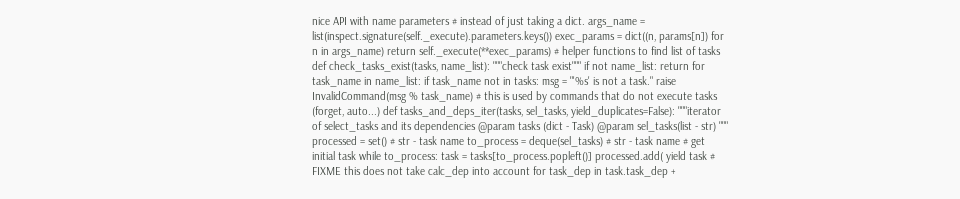nice API with name parameters # instead of just taking a dict. args_name = list(inspect.signature(self._execute).parameters.keys()) exec_params = dict((n, params[n]) for n in args_name) return self._execute(**exec_params) # helper functions to find list of tasks def check_tasks_exist(tasks, name_list): """check task exist""" if not name_list: return for task_name in name_list: if task_name not in tasks: msg = "'%s' is not a task." raise InvalidCommand(msg % task_name) # this is used by commands that do not execute tasks (forget, auto...) def tasks_and_deps_iter(tasks, sel_tasks, yield_duplicates=False): """iterator of select_tasks and its dependencies @param tasks (dict - Task) @param sel_tasks(list - str) """ processed = set() # str - task name to_process = deque(sel_tasks) # str - task name # get initial task while to_process: task = tasks[to_process.popleft()] processed.add( yield task # FIXME this does not take calc_dep into account for task_dep in task.task_dep +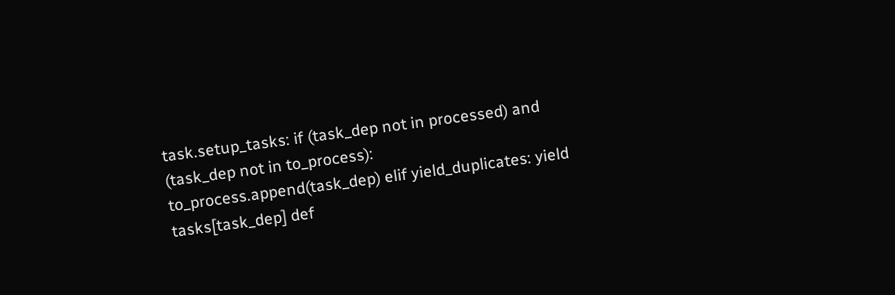task.setup_tasks: if (task_dep not in processed) and (task_dep not in to_process): to_process.append(task_dep) elif yield_duplicates: yield tasks[task_dep] def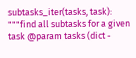subtasks_iter(tasks, task): """find all subtasks for a given task @param tasks (dict -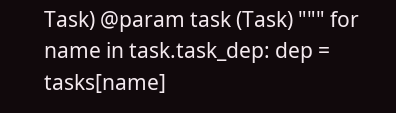Task) @param task (Task) """ for name in task.task_dep: dep = tasks[name]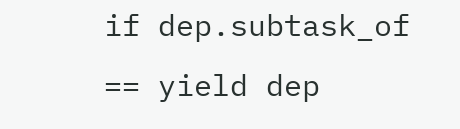if dep.subtask_of == yield dep